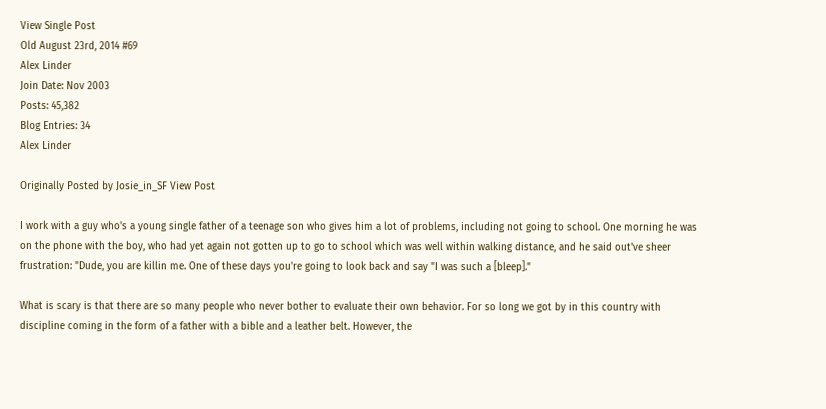View Single Post
Old August 23rd, 2014 #69
Alex Linder
Join Date: Nov 2003
Posts: 45,382
Blog Entries: 34
Alex Linder

Originally Posted by Josie_in_SF View Post

I work with a guy who's a young single father of a teenage son who gives him a lot of problems, including not going to school. One morning he was on the phone with the boy, who had yet again not gotten up to go to school which was well within walking distance, and he said out've sheer frustration: "Dude, you are killin me. One of these days you're going to look back and say "I was such a [bleep]."

What is scary is that there are so many people who never bother to evaluate their own behavior. For so long we got by in this country with discipline coming in the form of a father with a bible and a leather belt. However, the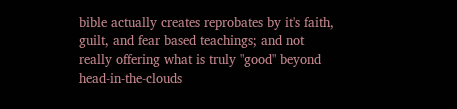bible actually creates reprobates by it's faith, guilt, and fear based teachings; and not really offering what is truly "good" beyond head-in-the-clouds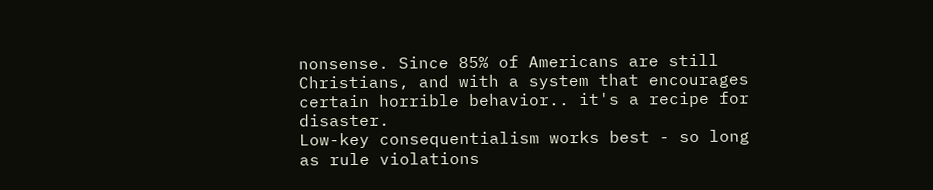nonsense. Since 85% of Americans are still Christians, and with a system that encourages certain horrible behavior.. it's a recipe for disaster.
Low-key consequentialism works best - so long as rule violations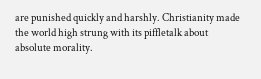are punished quickly and harshly. Christianity made the world high strung with its piffletalk about absolute morality.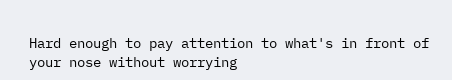Hard enough to pay attention to what's in front of your nose without worrying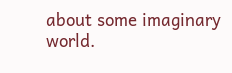about some imaginary world.